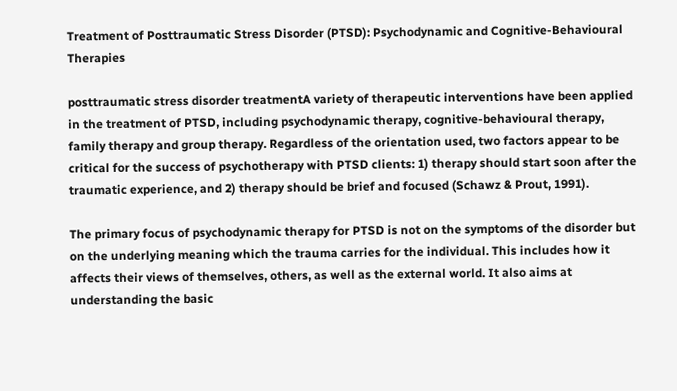Treatment of Posttraumatic Stress Disorder (PTSD): Psychodynamic and Cognitive-Behavioural Therapies

posttraumatic stress disorder treatmentA variety of therapeutic interventions have been applied in the treatment of PTSD, including psychodynamic therapy, cognitive-behavioural therapy, family therapy and group therapy. Regardless of the orientation used, two factors appear to be critical for the success of psychotherapy with PTSD clients: 1) therapy should start soon after the traumatic experience, and 2) therapy should be brief and focused (Schawz & Prout, 1991).

The primary focus of psychodynamic therapy for PTSD is not on the symptoms of the disorder but on the underlying meaning which the trauma carries for the individual. This includes how it affects their views of themselves, others, as well as the external world. It also aims at understanding the basic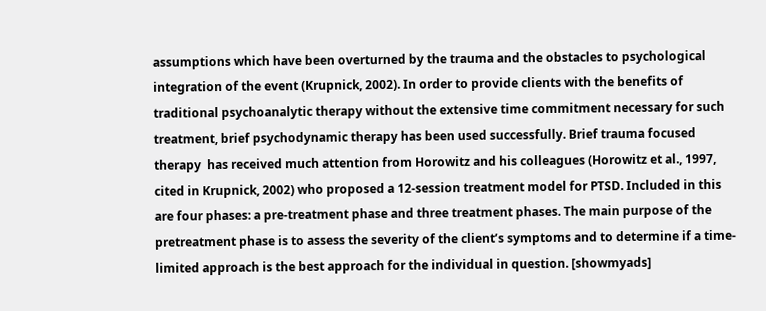assumptions which have been overturned by the trauma and the obstacles to psychological integration of the event (Krupnick, 2002). In order to provide clients with the benefits of traditional psychoanalytic therapy without the extensive time commitment necessary for such treatment, brief psychodynamic therapy has been used successfully. Brief trauma focused therapy  has received much attention from Horowitz and his colleagues (Horowitz et al., 1997, cited in Krupnick, 2002) who proposed a 12-session treatment model for PTSD. Included in this are four phases: a pre-treatment phase and three treatment phases. The main purpose of the pretreatment phase is to assess the severity of the client’s symptoms and to determine if a time-limited approach is the best approach for the individual in question. [showmyads]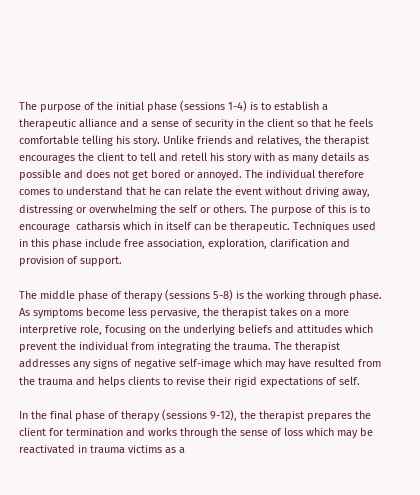The purpose of the initial phase (sessions 1-4) is to establish a therapeutic alliance and a sense of security in the client so that he feels comfortable telling his story. Unlike friends and relatives, the therapist encourages the client to tell and retell his story with as many details as possible and does not get bored or annoyed. The individual therefore comes to understand that he can relate the event without driving away, distressing or overwhelming the self or others. The purpose of this is to encourage  catharsis which in itself can be therapeutic. Techniques used in this phase include free association, exploration, clarification and provision of support.

The middle phase of therapy (sessions 5-8) is the working through phase. As symptoms become less pervasive, the therapist takes on a more interpretive role, focusing on the underlying beliefs and attitudes which prevent the individual from integrating the trauma. The therapist addresses any signs of negative self-image which may have resulted from the trauma and helps clients to revise their rigid expectations of self.

In the final phase of therapy (sessions 9-12), the therapist prepares the client for termination and works through the sense of loss which may be reactivated in trauma victims as a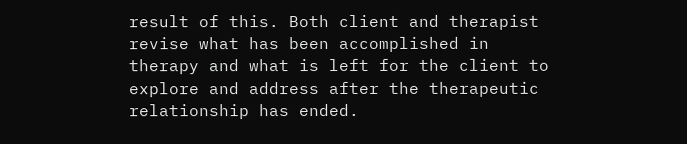result of this. Both client and therapist revise what has been accomplished in therapy and what is left for the client to explore and address after the therapeutic relationship has ended.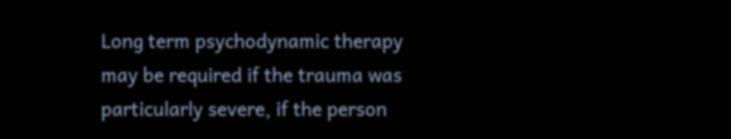Long term psychodynamic therapy may be required if the trauma was particularly severe, if the person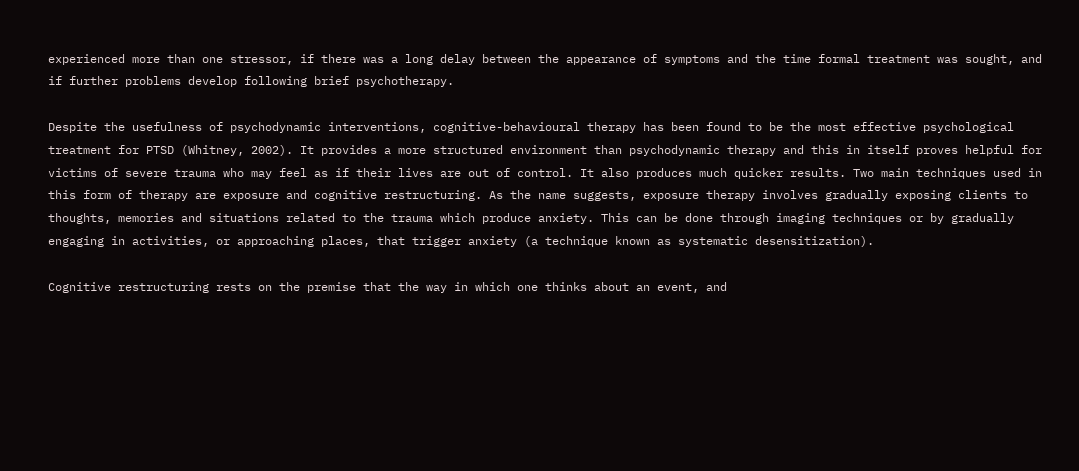experienced more than one stressor, if there was a long delay between the appearance of symptoms and the time formal treatment was sought, and if further problems develop following brief psychotherapy.

Despite the usefulness of psychodynamic interventions, cognitive-behavioural therapy has been found to be the most effective psychological treatment for PTSD (Whitney, 2002). It provides a more structured environment than psychodynamic therapy and this in itself proves helpful for victims of severe trauma who may feel as if their lives are out of control. It also produces much quicker results. Two main techniques used in this form of therapy are exposure and cognitive restructuring. As the name suggests, exposure therapy involves gradually exposing clients to thoughts, memories and situations related to the trauma which produce anxiety. This can be done through imaging techniques or by gradually engaging in activities, or approaching places, that trigger anxiety (a technique known as systematic desensitization).

Cognitive restructuring rests on the premise that the way in which one thinks about an event, and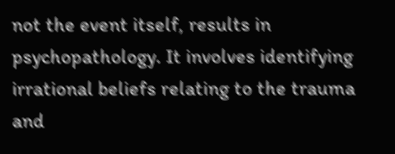not the event itself, results in psychopathology. It involves identifying irrational beliefs relating to the trauma and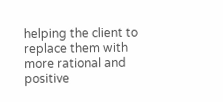helping the client to replace them with more rational and positive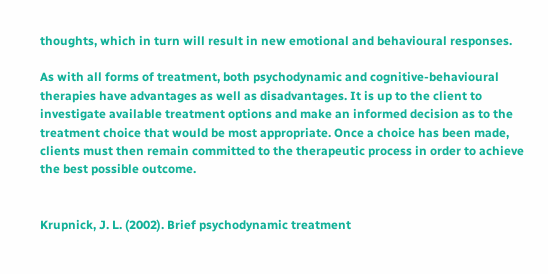thoughts, which in turn will result in new emotional and behavioural responses.

As with all forms of treatment, both psychodynamic and cognitive-behavioural therapies have advantages as well as disadvantages. It is up to the client to investigate available treatment options and make an informed decision as to the treatment choice that would be most appropriate. Once a choice has been made, clients must then remain committed to the therapeutic process in order to achieve the best possible outcome.


Krupnick, J. L. (2002). Brief psychodynamic treatment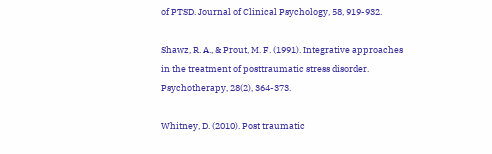of PTSD. Journal of Clinical Psychology, 58, 919-932.

Shawz, R. A., & Prout, M. F. (1991). Integrative approaches in the treatment of posttraumatic stress disorder. Psychotherapy, 28(2), 364-373.

Whitney, D. (2010). Post traumatic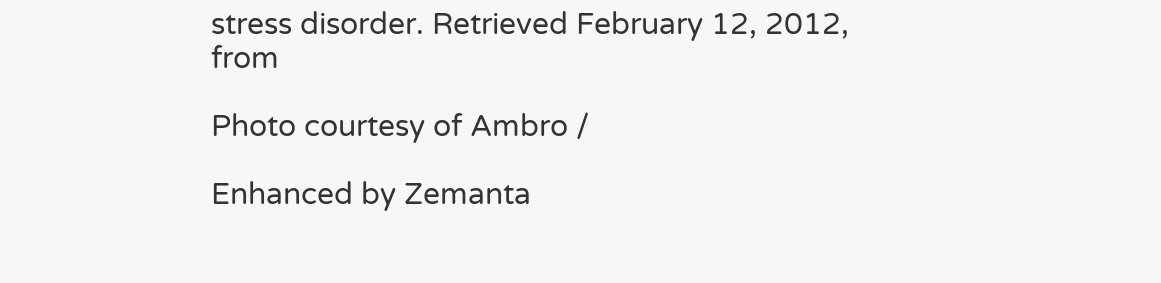stress disorder. Retrieved February 12, 2012, from

Photo courtesy of Ambro /

Enhanced by Zemanta